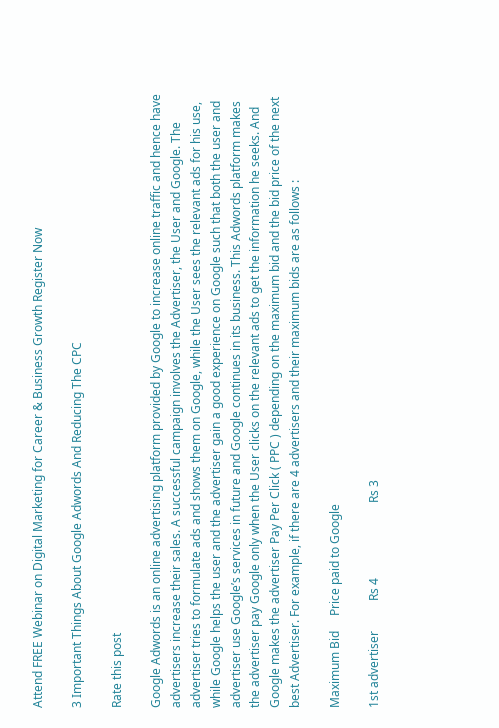Attend FREE Webinar on Digital Marketing for Career & Business Growth Register Now

3 Important Things About Google Adwords And Reducing The CPC

Rate this post

Google Adwords is an online advertising platform provided by Google to increase online traffic and hence have advertisers increase their sales. A successful campaign involves the Advertiser, the User and Google. The advertiser tries to formulate ads and shows them on Google, while the User sees the relevant ads for his use, while Google helps the user and the advertiser gain a good experience on Google such that both the user and advertiser use Google’s services in future and Google continues in its business. This Adwords platform makes the advertiser pay Google only when the User clicks on the relevant ads to get the information he seeks. And Google makes the advertiser Pay Per Click ( PPC ) depending on the maximum bid and the bid price of the next best Advertiser. For example, if there are 4 advertisers and their maximum bids are as follows :

Maximum Bid     Price paid to Google

1st advertiser          Rs 4                         Rs 3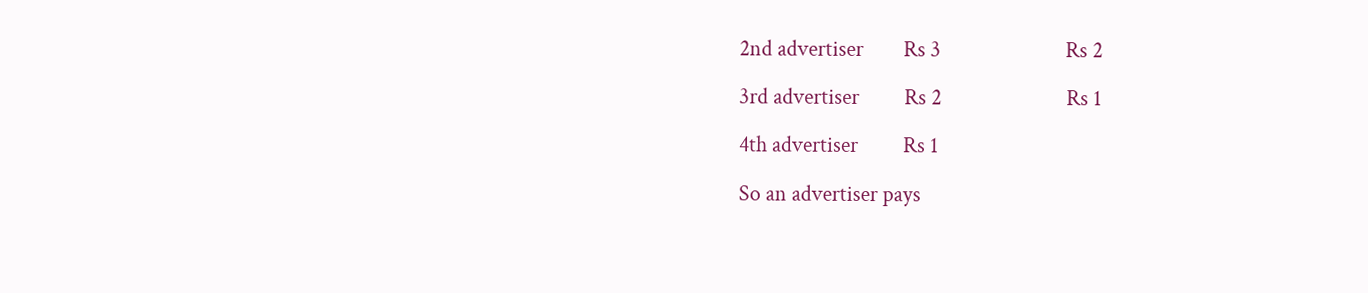2nd advertiser        Rs 3                         Rs 2

3rd advertiser         Rs 2                         Rs 1

4th advertiser         Rs 1

So an advertiser pays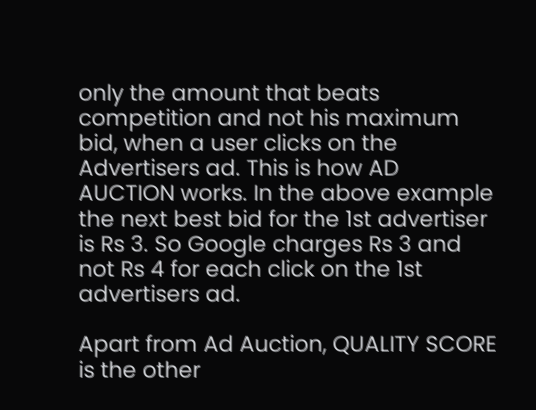only the amount that beats competition and not his maximum bid, when a user clicks on the Advertisers ad. This is how AD AUCTION works. In the above example the next best bid for the 1st advertiser is Rs 3. So Google charges Rs 3 and not Rs 4 for each click on the 1st advertisers ad.

Apart from Ad Auction, QUALITY SCORE is the other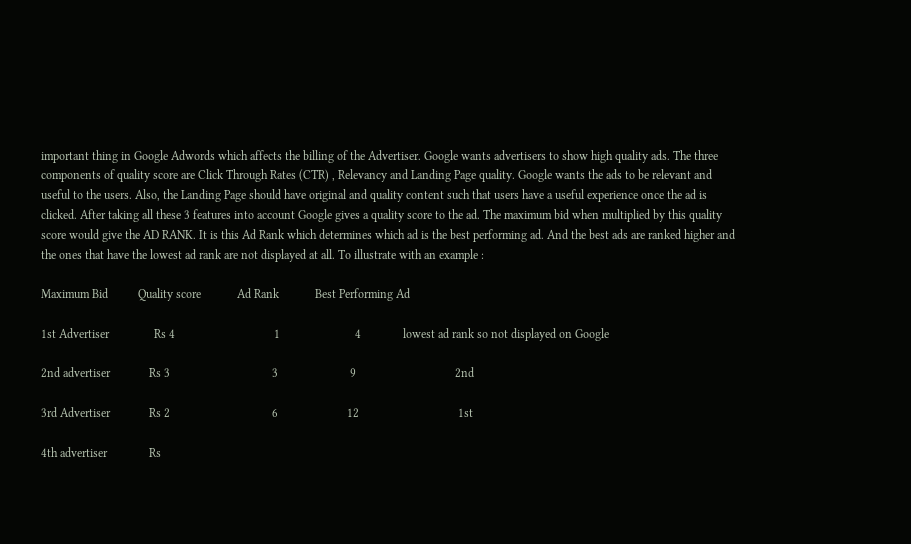important thing in Google Adwords which affects the billing of the Advertiser. Google wants advertisers to show high quality ads. The three components of quality score are Click Through Rates (CTR) , Relevancy and Landing Page quality. Google wants the ads to be relevant and useful to the users. Also, the Landing Page should have original and quality content such that users have a useful experience once the ad is clicked. After taking all these 3 features into account Google gives a quality score to the ad. The maximum bid when multiplied by this quality score would give the AD RANK. It is this Ad Rank which determines which ad is the best performing ad. And the best ads are ranked higher and the ones that have the lowest ad rank are not displayed at all. To illustrate with an example :

Maximum Bid          Quality score            Ad Rank            Best Performing Ad

1st Advertiser               Rs 4                                 1                         4              lowest ad rank so not displayed on Google

2nd advertiser             Rs 3                                  3                        9                                 2nd

3rd Advertiser             Rs 2                                  6                       12                                 1st

4th advertiser              Rs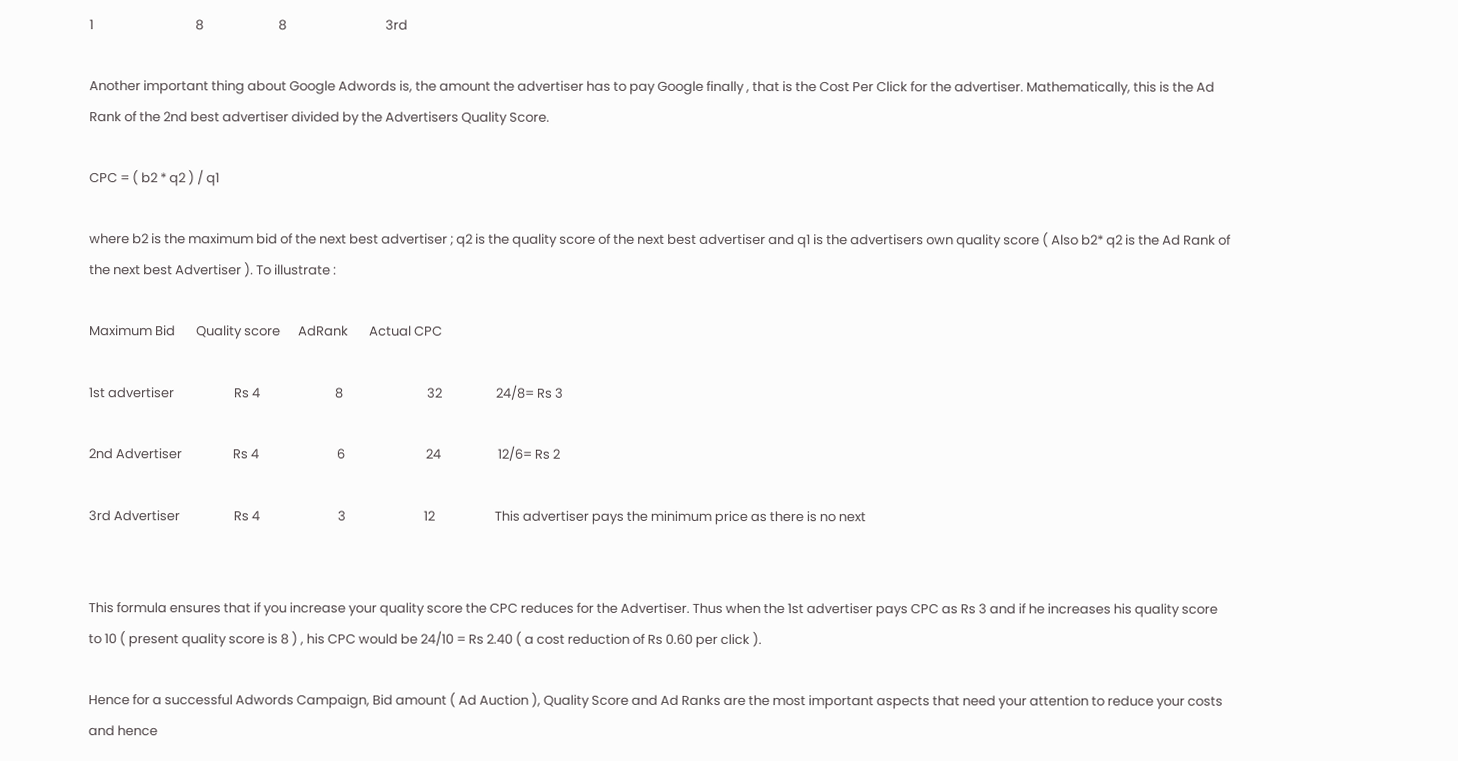1                                  8                         8                                 3rd

Another important thing about Google Adwords is, the amount the advertiser has to pay Google finally , that is the Cost Per Click for the advertiser. Mathematically, this is the Ad Rank of the 2nd best advertiser divided by the Advertisers Quality Score.

CPC = ( b2 * q2 ) / q1

where b2 is the maximum bid of the next best advertiser ; q2 is the quality score of the next best advertiser and q1 is the advertisers own quality score ( Also b2* q2 is the Ad Rank of the next best Advertiser ). To illustrate :

Maximum Bid       Quality score      AdRank       Actual CPC

1st advertiser                    Rs 4                         8                            32                  24/8= Rs 3

2nd Advertiser                 Rs 4                          6                           24                   12/6= Rs 2

3rd Advertiser                  Rs 4                          3                          12                    This advertiser pays the minimum price as there is no next


This formula ensures that if you increase your quality score the CPC reduces for the Advertiser. Thus when the 1st advertiser pays CPC as Rs 3 and if he increases his quality score to 10 ( present quality score is 8 ) , his CPC would be 24/10 = Rs 2.40 ( a cost reduction of Rs 0.60 per click ).

Hence for a successful Adwords Campaign, Bid amount ( Ad Auction ), Quality Score and Ad Ranks are the most important aspects that need your attention to reduce your costs and hence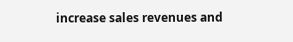increase sales revenues and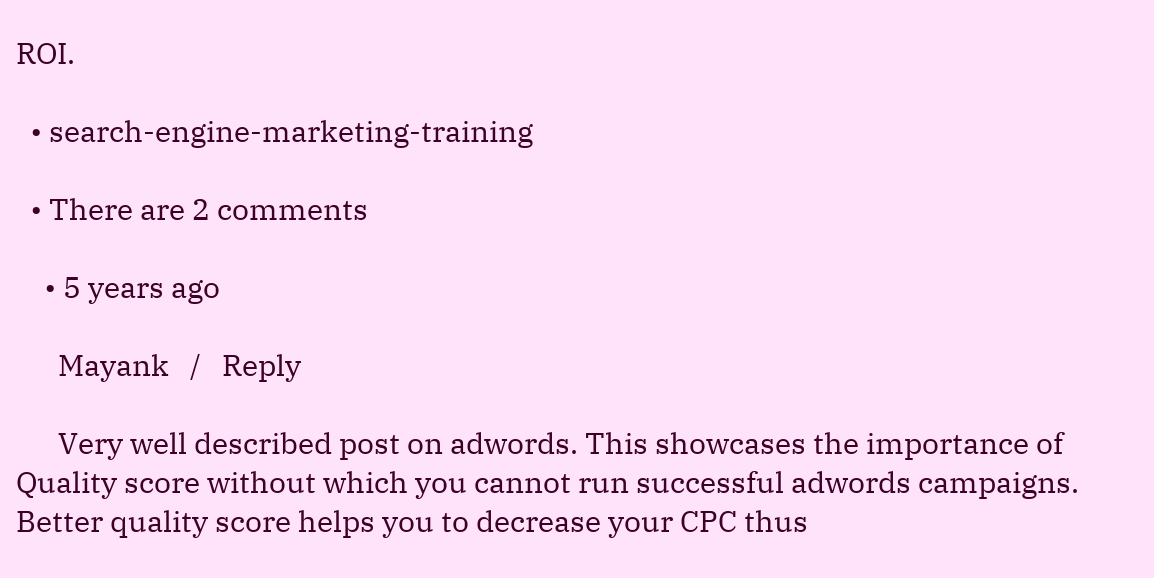ROI.

  • search-engine-marketing-training

  • There are 2 comments

    • 5 years ago

      Mayank   /   Reply

      Very well described post on adwords. This showcases the importance of Quality score without which you cannot run successful adwords campaigns. Better quality score helps you to decrease your CPC thus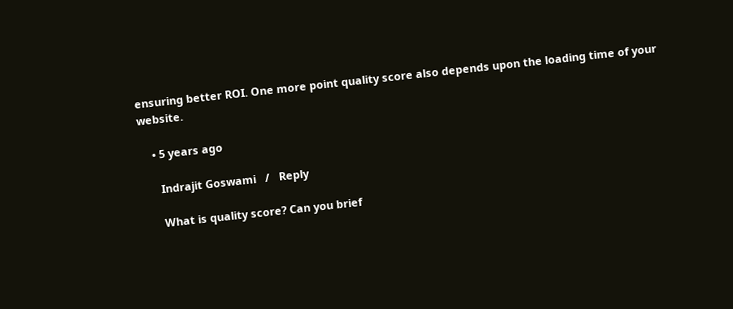ensuring better ROI. One more point quality score also depends upon the loading time of your website.

    • 5 years ago

      Indrajit Goswami   /   Reply

      What is quality score? Can you brief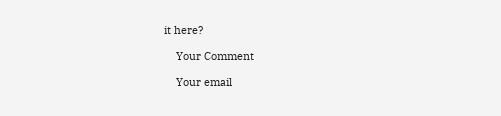it here?

    Your Comment

    Your email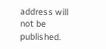address will not be published.